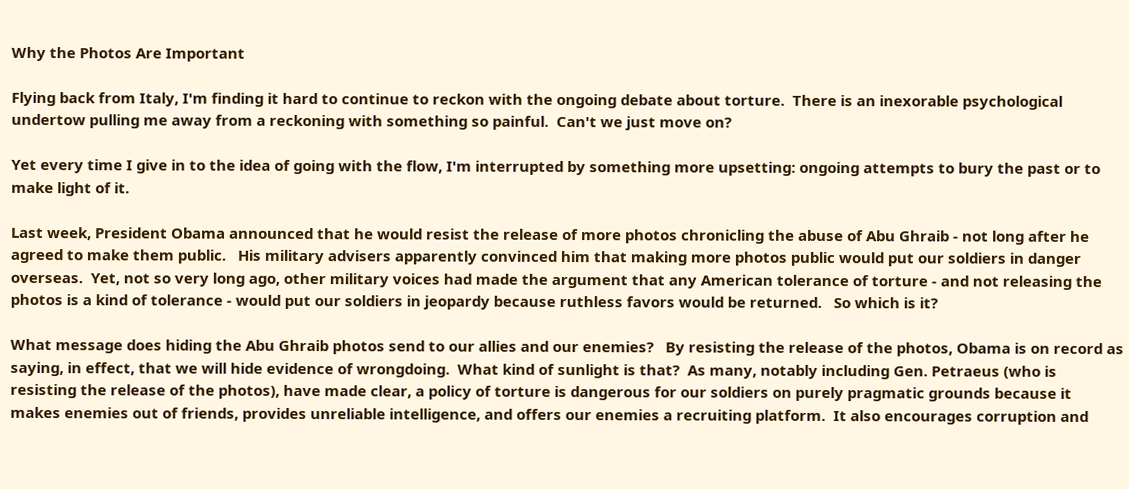Why the Photos Are Important

Flying back from Italy, I'm finding it hard to continue to reckon with the ongoing debate about torture.  There is an inexorable psychological undertow pulling me away from a reckoning with something so painful.  Can't we just move on?

Yet every time I give in to the idea of going with the flow, I'm interrupted by something more upsetting: ongoing attempts to bury the past or to make light of it.

Last week, President Obama announced that he would resist the release of more photos chronicling the abuse of Abu Ghraib - not long after he agreed to make them public.   His military advisers apparently convinced him that making more photos public would put our soldiers in danger overseas.  Yet, not so very long ago, other military voices had made the argument that any American tolerance of torture - and not releasing the photos is a kind of tolerance - would put our soldiers in jeopardy because ruthless favors would be returned.   So which is it?

What message does hiding the Abu Ghraib photos send to our allies and our enemies?   By resisting the release of the photos, Obama is on record as saying, in effect, that we will hide evidence of wrongdoing.  What kind of sunlight is that?  As many, notably including Gen. Petraeus (who is resisting the release of the photos), have made clear, a policy of torture is dangerous for our soldiers on purely pragmatic grounds because it makes enemies out of friends, provides unreliable intelligence, and offers our enemies a recruiting platform.  It also encourages corruption and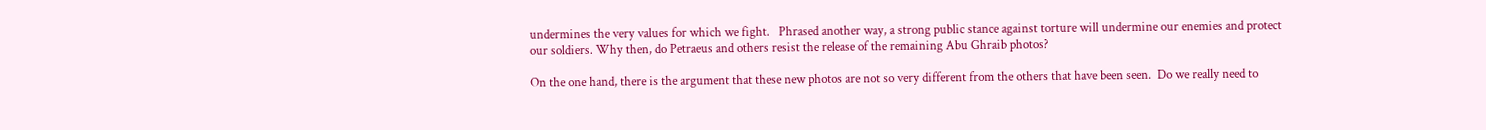undermines the very values for which we fight.   Phrased another way, a strong public stance against torture will undermine our enemies and protect our soldiers. Why then, do Petraeus and others resist the release of the remaining Abu Ghraib photos?

On the one hand, there is the argument that these new photos are not so very different from the others that have been seen.  Do we really need to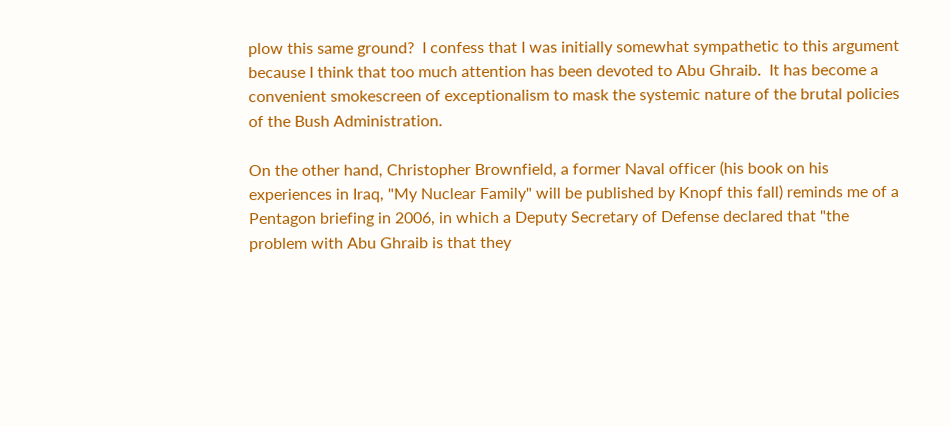plow this same ground?  I confess that I was initially somewhat sympathetic to this argument because I think that too much attention has been devoted to Abu Ghraib.  It has become a convenient smokescreen of exceptionalism to mask the systemic nature of the brutal policies of the Bush Administration.

On the other hand, Christopher Brownfield, a former Naval officer (his book on his experiences in Iraq, "My Nuclear Family" will be published by Knopf this fall) reminds me of a Pentagon briefing in 2006, in which a Deputy Secretary of Defense declared that "the problem with Abu Ghraib is that they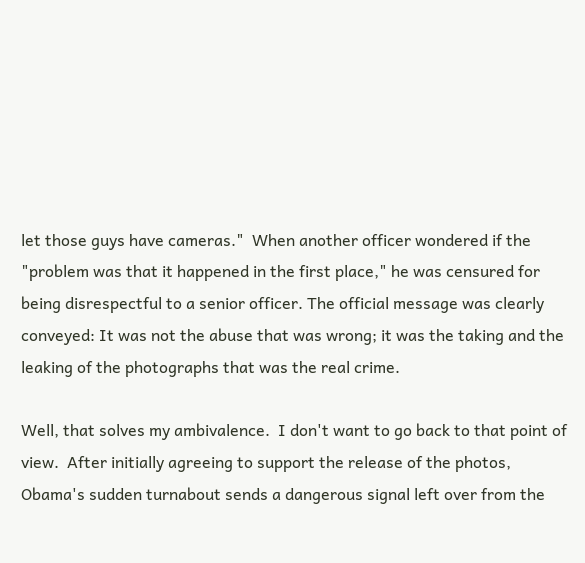let those guys have cameras."  When another officer wondered if the "problem was that it happened in the first place," he was censured for being disrespectful to a senior officer. The official message was clearly conveyed: It was not the abuse that was wrong; it was the taking and the leaking of the photographs that was the real crime.

Well, that solves my ambivalence.  I don't want to go back to that point of view.  After initially agreeing to support the release of the photos, Obama's sudden turnabout sends a dangerous signal left over from the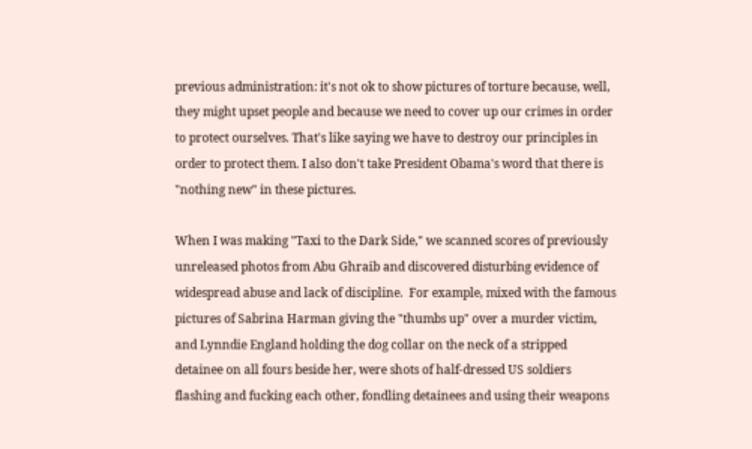previous administration: it's not ok to show pictures of torture because, well, they might upset people and because we need to cover up our crimes in order to protect ourselves. That's like saying we have to destroy our principles in order to protect them. I also don't take President Obama's word that there is "nothing new" in these pictures.

When I was making "Taxi to the Dark Side," we scanned scores of previously unreleased photos from Abu Ghraib and discovered disturbing evidence of widespread abuse and lack of discipline.  For example, mixed with the famous pictures of Sabrina Harman giving the "thumbs up" over a murder victim, and Lynndie England holding the dog collar on the neck of a stripped detainee on all fours beside her, were shots of half-dressed US soldiers flashing and fucking each other, fondling detainees and using their weapons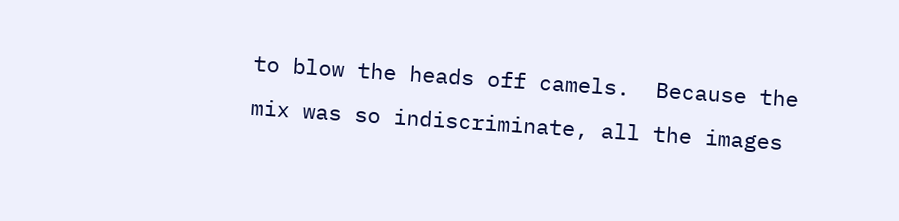to blow the heads off camels.  Because the mix was so indiscriminate, all the images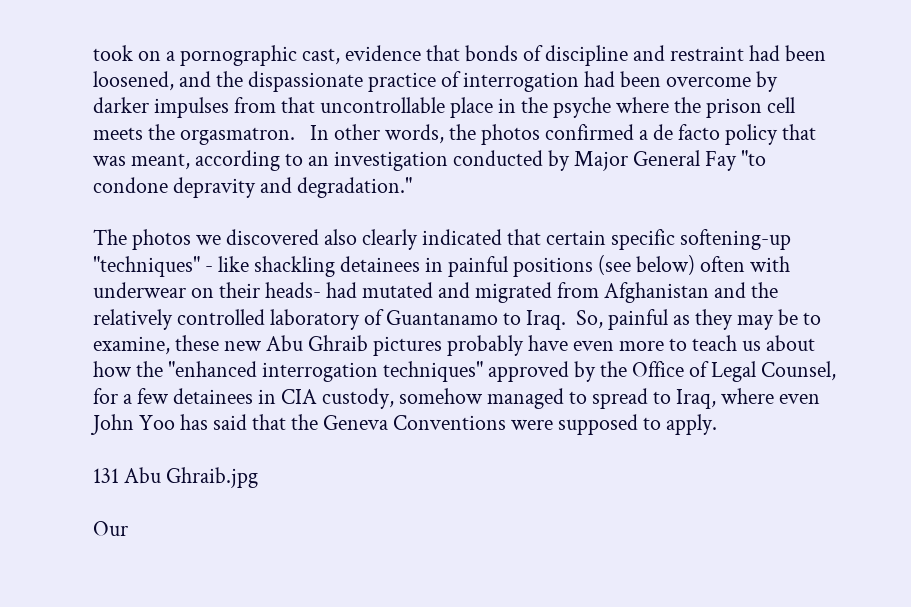took on a pornographic cast, evidence that bonds of discipline and restraint had been loosened, and the dispassionate practice of interrogation had been overcome by  darker impulses from that uncontrollable place in the psyche where the prison cell meets the orgasmatron.   In other words, the photos confirmed a de facto policy that was meant, according to an investigation conducted by Major General Fay "to condone depravity and degradation."

The photos we discovered also clearly indicated that certain specific softening-up "techniques" - like shackling detainees in painful positions (see below) often with underwear on their heads- had mutated and migrated from Afghanistan and the relatively controlled laboratory of Guantanamo to Iraq.  So, painful as they may be to examine, these new Abu Ghraib pictures probably have even more to teach us about how the "enhanced interrogation techniques" approved by the Office of Legal Counsel, for a few detainees in CIA custody, somehow managed to spread to Iraq, where even John Yoo has said that the Geneva Conventions were supposed to apply.

131 Abu Ghraib.jpg

Our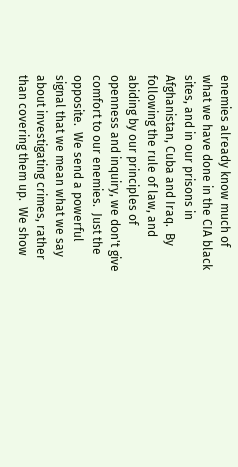enemies already know much of what we have done in the CIA black sites, and in our prisons in Afghanistan, Cuba and Iraq.  By following the rule of law, and abiding by our principles of openness and inquiry, we don't give comfort to our enemies.  Just the opposite.  We send a powerful signal that we mean what we say about investigating crimes, rather than covering them up.  We show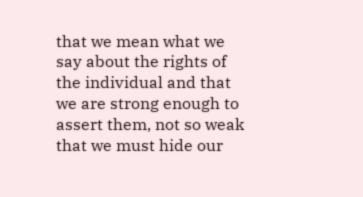that we mean what we say about the rights of the individual and that we are strong enough to assert them, not so weak that we must hide our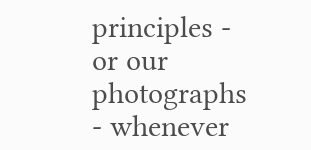principles - or our photographs - whenever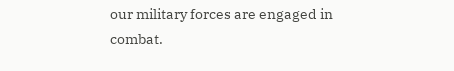our military forces are engaged in combat.